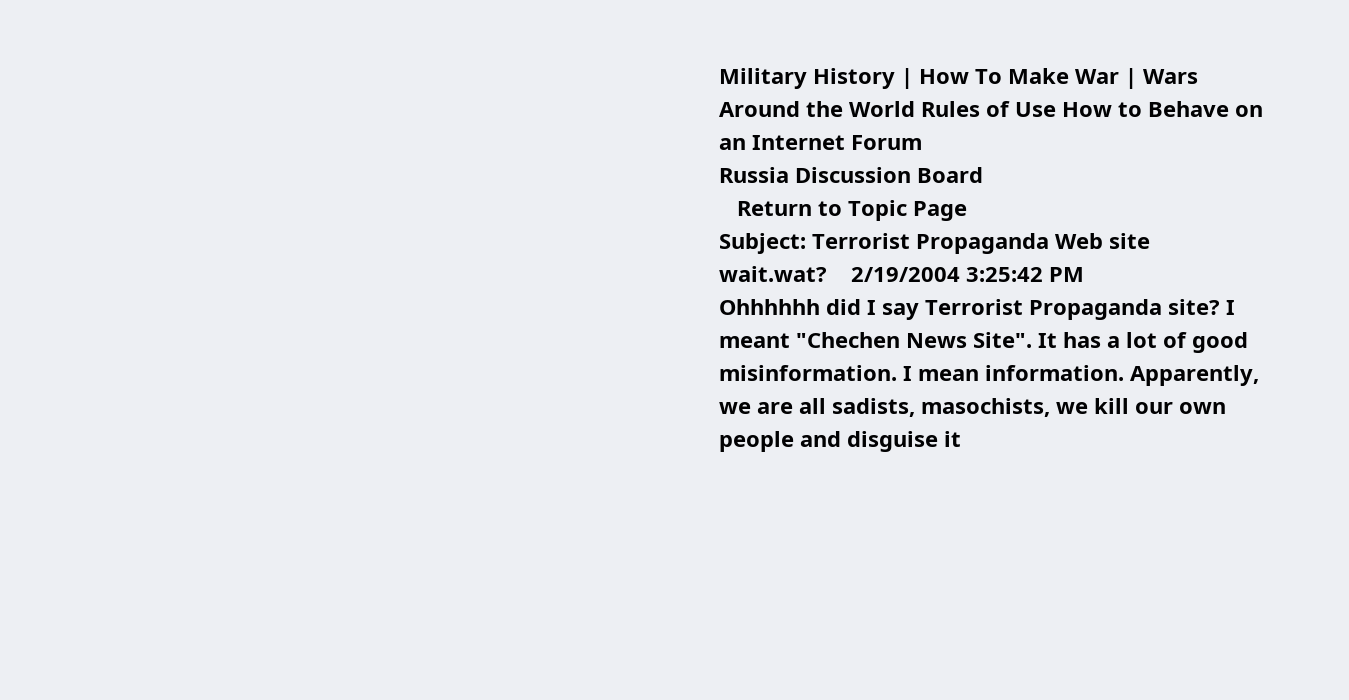Military History | How To Make War | Wars Around the World Rules of Use How to Behave on an Internet Forum
Russia Discussion Board
   Return to Topic Page
Subject: Terrorist Propaganda Web site
wait.wat?    2/19/2004 3:25:42 PM
Ohhhhhh did I say Terrorist Propaganda site? I meant "Chechen News Site". It has a lot of good misinformation. I mean information. Apparently, we are all sadists, masochists, we kill our own people and disguise it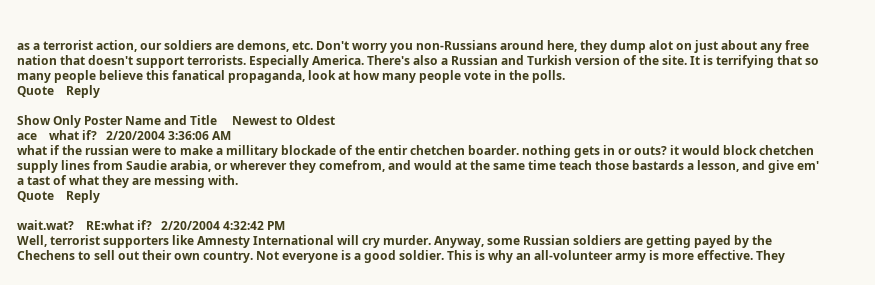as a terrorist action, our soldiers are demons, etc. Don't worry you non-Russians around here, they dump alot on just about any free nation that doesn't support terrorists. Especially America. There's also a Russian and Turkish version of the site. It is terrifying that so many people believe this fanatical propaganda, look at how many people vote in the polls.
Quote    Reply

Show Only Poster Name and Title     Newest to Oldest
ace    what if?   2/20/2004 3:36:06 AM
what if the russian were to make a millitary blockade of the entir chetchen boarder. nothing gets in or outs? it would block chetchen supply lines from Saudie arabia, or wherever they comefrom, and would at the same time teach those bastards a lesson, and give em' a tast of what they are messing with.
Quote    Reply

wait.wat?    RE:what if?   2/20/2004 4:32:42 PM
Well, terrorist supporters like Amnesty International will cry murder. Anyway, some Russian soldiers are getting payed by the Chechens to sell out their own country. Not everyone is a good soldier. This is why an all-volunteer army is more effective. They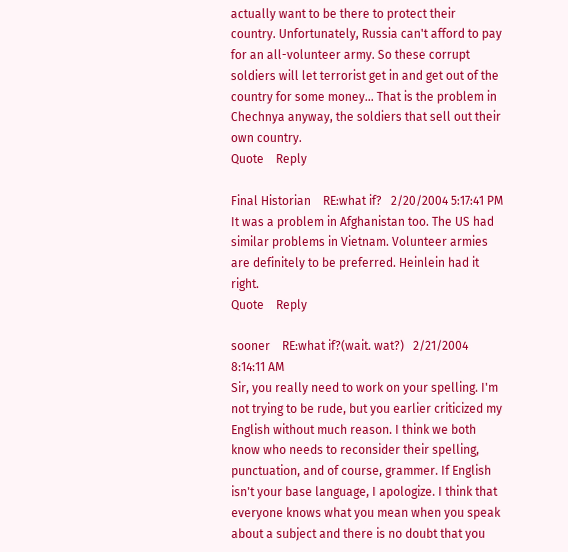actually want to be there to protect their country. Unfortunately, Russia can't afford to pay for an all-volunteer army. So these corrupt soldiers will let terrorist get in and get out of the country for some money... That is the problem in Chechnya anyway, the soldiers that sell out their own country.
Quote    Reply

Final Historian    RE:what if?   2/20/2004 5:17:41 PM
It was a problem in Afghanistan too. The US had similar problems in Vietnam. Volunteer armies are definitely to be preferred. Heinlein had it right.
Quote    Reply

sooner    RE:what if?(wait. wat?)   2/21/2004 8:14:11 AM
Sir, you really need to work on your spelling. I'm not trying to be rude, but you earlier criticized my English without much reason. I think we both know who needs to reconsider their spelling, punctuation, and of course, grammer. If English isn't your base language, I apologize. I think that everyone knows what you mean when you speak about a subject and there is no doubt that you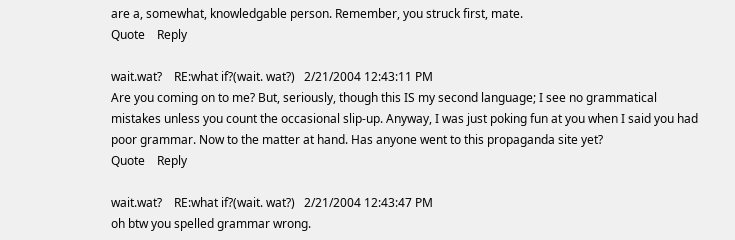are a, somewhat, knowledgable person. Remember, you struck first, mate.
Quote    Reply

wait.wat?    RE:what if?(wait. wat?)   2/21/2004 12:43:11 PM
Are you coming on to me? But, seriously, though this IS my second language; I see no grammatical mistakes unless you count the occasional slip-up. Anyway, I was just poking fun at you when I said you had poor grammar. Now to the matter at hand. Has anyone went to this propaganda site yet?
Quote    Reply

wait.wat?    RE:what if?(wait. wat?)   2/21/2004 12:43:47 PM
oh btw you spelled grammar wrong.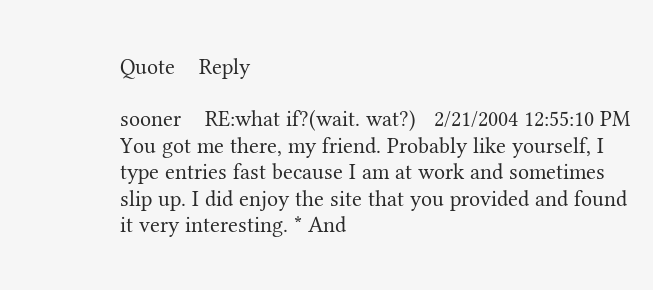Quote    Reply

sooner    RE:what if?(wait. wat?)   2/21/2004 12:55:10 PM
You got me there, my friend. Probably like yourself, I type entries fast because I am at work and sometimes slip up. I did enjoy the site that you provided and found it very interesting. * And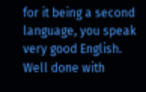for it being a second language, you speak very good English. Well done with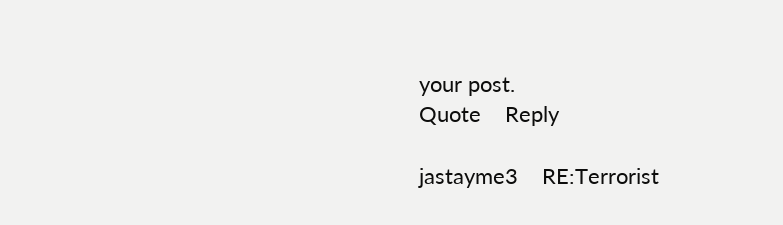your post.
Quote    Reply

jastayme3    RE:Terrorist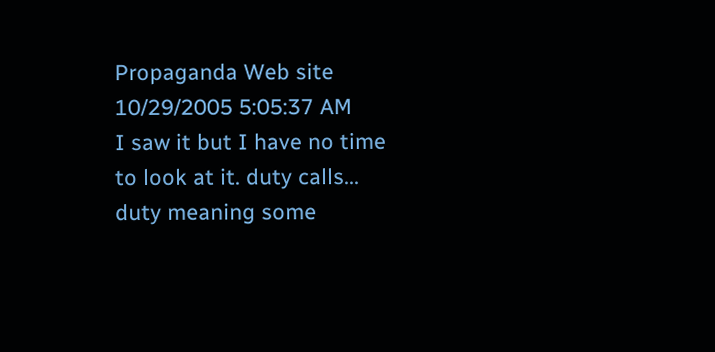Propaganda Web site   10/29/2005 5:05:37 AM
I saw it but I have no time to look at it. duty calls... duty meaning some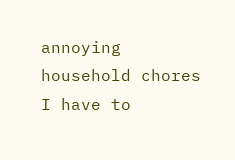annoying household chores I have to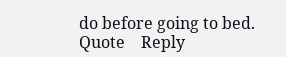do before going to bed.
Quote    Reply